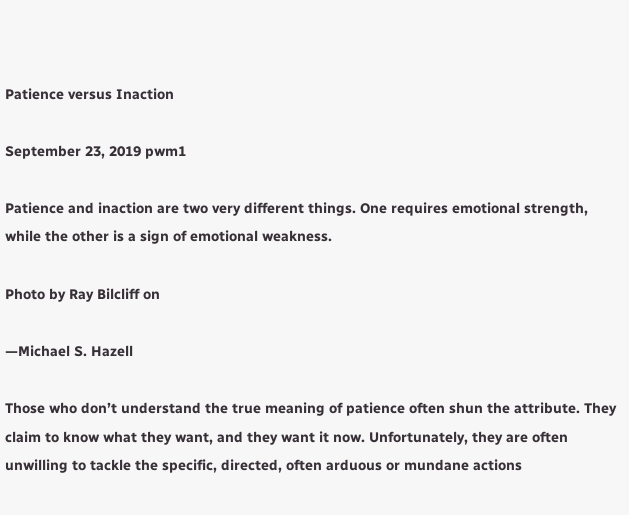Patience versus Inaction

September 23, 2019 pwm1

Patience and inaction are two very different things. One requires emotional strength, while the other is a sign of emotional weakness.

Photo by Ray Bilcliff on

—Michael S. Hazell

Those who don’t understand the true meaning of patience often shun the attribute. They claim to know what they want, and they want it now. Unfortunately, they are often unwilling to tackle the specific, directed, often arduous or mundane actions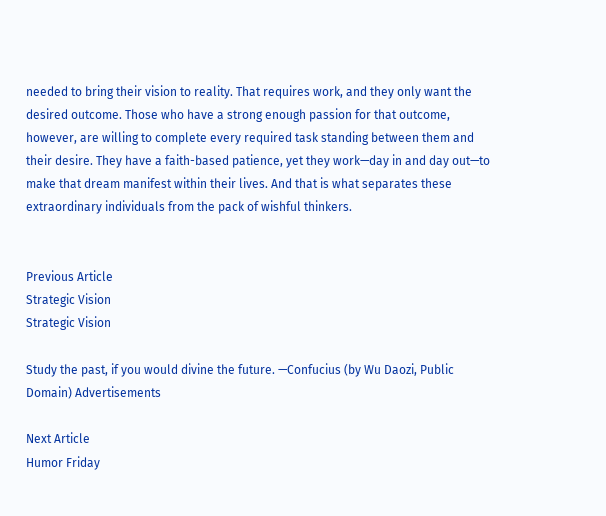needed to bring their vision to reality. That requires work, and they only want the desired outcome. Those who have a strong enough passion for that outcome, however, are willing to complete every required task standing between them and their desire. They have a faith-based patience, yet they work—day in and day out—to make that dream manifest within their lives. And that is what separates these extraordinary individuals from the pack of wishful thinkers.


Previous Article
Strategic Vision
Strategic Vision

Study the past, if you would divine the future. —Confucius (by Wu Daozi, Public Domain) Advertisements

Next Article
Humor Friday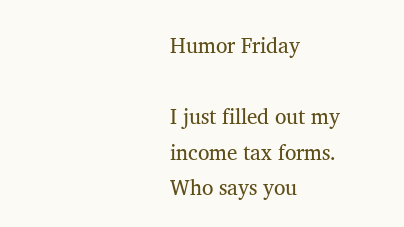Humor Friday

I just filled out my income tax forms. Who says you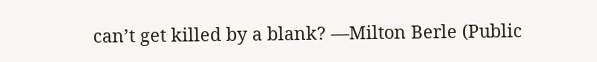can’t get killed by a blank? —Milton Berle (Public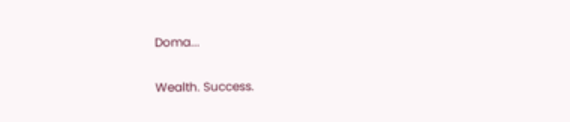Doma...

Wealth. Success.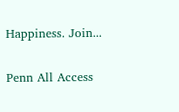Happiness. Join...

Penn All Access